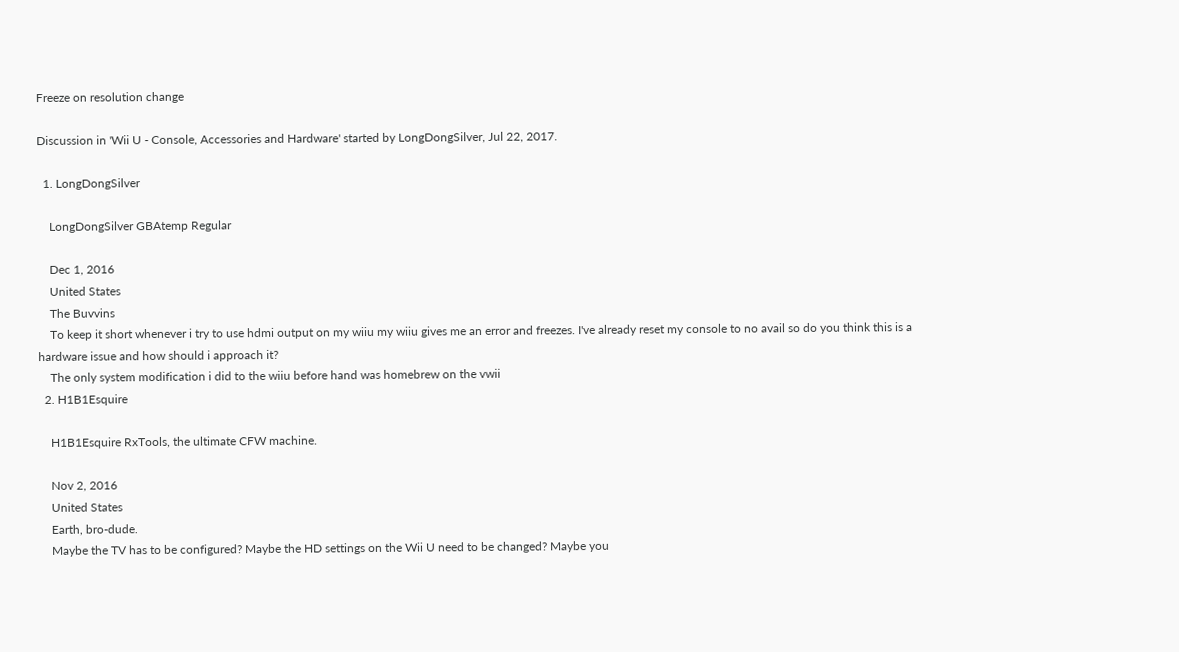Freeze on resolution change

Discussion in 'Wii U - Console, Accessories and Hardware' started by LongDongSilver, Jul 22, 2017.

  1. LongDongSilver

    LongDongSilver GBAtemp Regular

    Dec 1, 2016
    United States
    The Buvvins
    To keep it short whenever i try to use hdmi output on my wiiu my wiiu gives me an error and freezes. I've already reset my console to no avail so do you think this is a hardware issue and how should i approach it?
    The only system modification i did to the wiiu before hand was homebrew on the vwii
  2. H1B1Esquire

    H1B1Esquire RxTools, the ultimate CFW machine.

    Nov 2, 2016
    United States
    Earth, bro-dude.
    Maybe the TV has to be configured? Maybe the HD settings on the Wii U need to be changed? Maybe you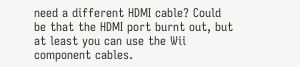need a different HDMI cable? Could be that the HDMI port burnt out, but at least you can use the Wii component cables.